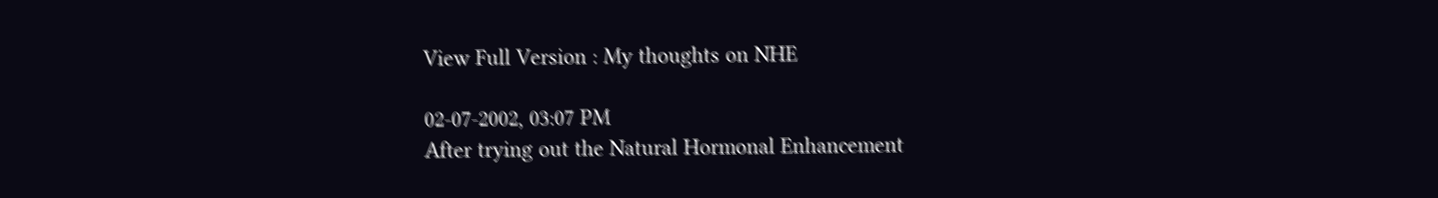View Full Version : My thoughts on NHE

02-07-2002, 03:07 PM
After trying out the Natural Hormonal Enhancement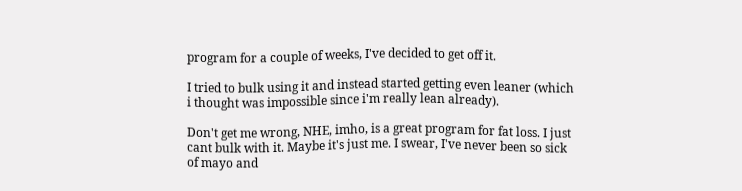program for a couple of weeks, I've decided to get off it.

I tried to bulk using it and instead started getting even leaner (which i thought was impossible since i'm really lean already).

Don't get me wrong, NHE, imho, is a great program for fat loss. I just cant bulk with it. Maybe it's just me. I swear, I've never been so sick of mayo and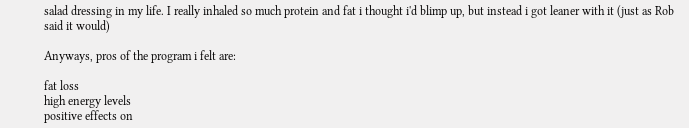salad dressing in my life. I really inhaled so much protein and fat i thought i'd blimp up, but instead i got leaner with it (just as Rob said it would)

Anyways, pros of the program i felt are:

fat loss
high energy levels
positive effects on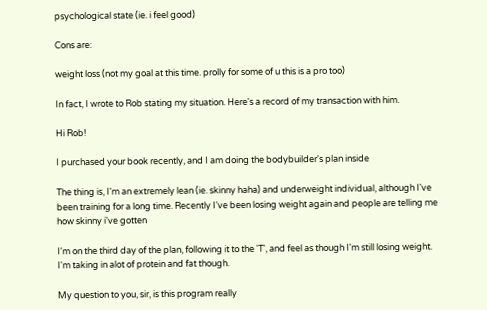psychological state (ie. i feel good)

Cons are:

weight loss (not my goal at this time. prolly for some of u this is a pro too)

In fact, I wrote to Rob stating my situation. Here's a record of my transaction with him.

Hi Rob!

I purchased your book recently, and I am doing the bodybuilder's plan inside

The thing is, I'm an extremely lean (ie. skinny haha) and underweight individual, although I've been training for a long time. Recently I've been losing weight again and people are telling me how skinny i've gotten

I'm on the third day of the plan, following it to the 'T', and feel as though I'm still losing weight. I'm taking in alot of protein and fat though.

My question to you, sir, is this program really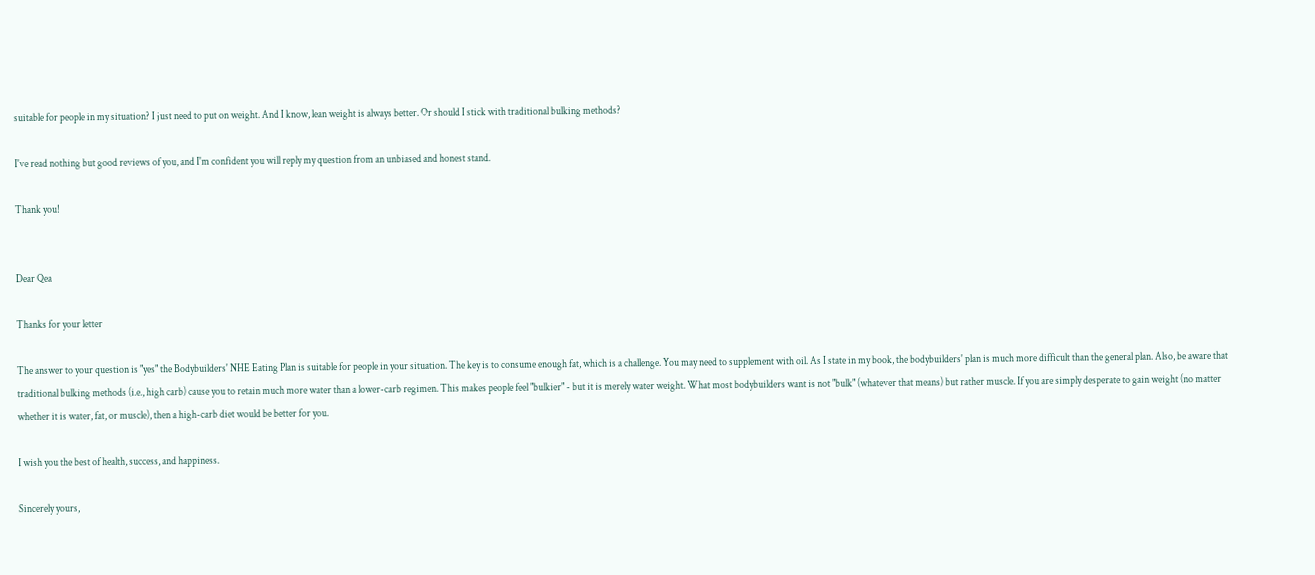suitable for people in my situation? I just need to put on weight. And I know, lean weight is always better. Or should I stick with traditional bulking methods?

I've read nothing but good reviews of you, and I'm confident you will reply my question from an unbiased and honest stand.

Thank you!


Dear Qea

Thanks for your letter

The answer to your question is "yes" the Bodybuilders' NHE Eating Plan is suitable for people in your situation. The key is to consume enough fat, which is a challenge. You may need to supplement with oil. As I state in my book, the bodybuilders' plan is much more difficult than the general plan. Also, be aware that traditional bulking methods (i.e., high carb) cause you to retain much more water than a lower-carb regimen. This makes people feel "bulkier" - but it is merely water weight. What most bodybuilders want is not "bulk" (whatever that means) but rather muscle. If you are simply desperate to gain weight (no matter whether it is water, fat, or muscle), then a high-carb diet would be better for you.

I wish you the best of health, success, and happiness.

Sincerely yours,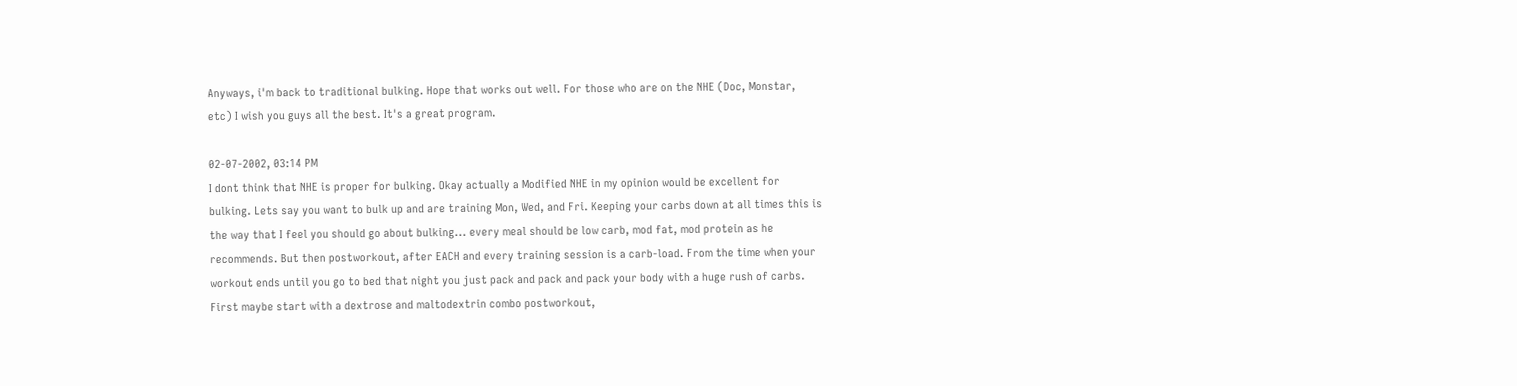Anyways, i'm back to traditional bulking. Hope that works out well. For those who are on the NHE (Doc, Monstar, etc) I wish you guys all the best. It's a great program.

02-07-2002, 03:14 PM
I dont think that NHE is proper for bulking. Okay actually a Modified NHE in my opinion would be excellent for bulking. Lets say you want to bulk up and are training Mon, Wed, and Fri. Keeping your carbs down at all times this is the way that I feel you should go about bulking... every meal should be low carb, mod fat, mod protein as he recommends. But then postworkout, after EACH and every training session is a carb-load. From the time when your workout ends until you go to bed that night you just pack and pack and pack your body with a huge rush of carbs. First maybe start with a dextrose and maltodextrin combo postworkout,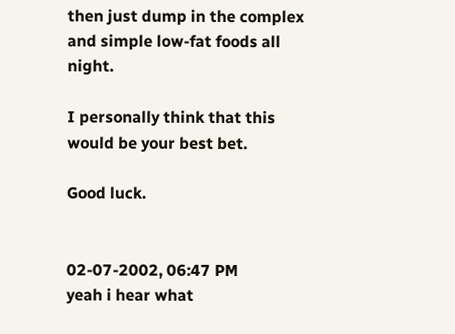then just dump in the complex and simple low-fat foods all night.

I personally think that this would be your best bet.

Good luck.


02-07-2002, 06:47 PM
yeah i hear what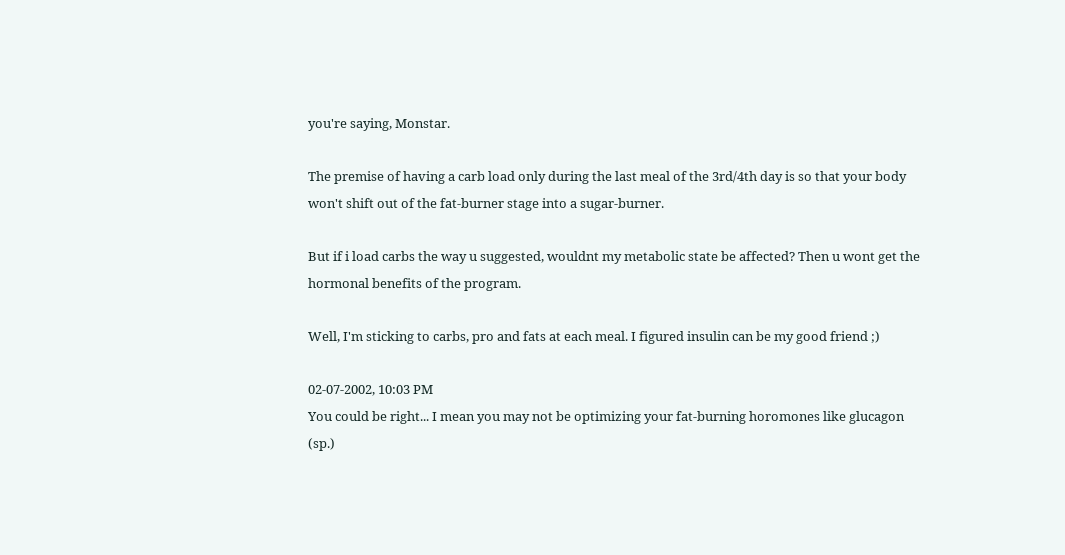you're saying, Monstar.

The premise of having a carb load only during the last meal of the 3rd/4th day is so that your body won't shift out of the fat-burner stage into a sugar-burner.

But if i load carbs the way u suggested, wouldnt my metabolic state be affected? Then u wont get the hormonal benefits of the program.

Well, I'm sticking to carbs, pro and fats at each meal. I figured insulin can be my good friend ;)

02-07-2002, 10:03 PM
You could be right... I mean you may not be optimizing your fat-burning horomones like glucagon (sp.)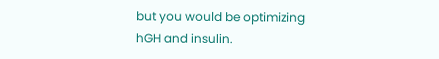but you would be optimizing hGH and insulin.